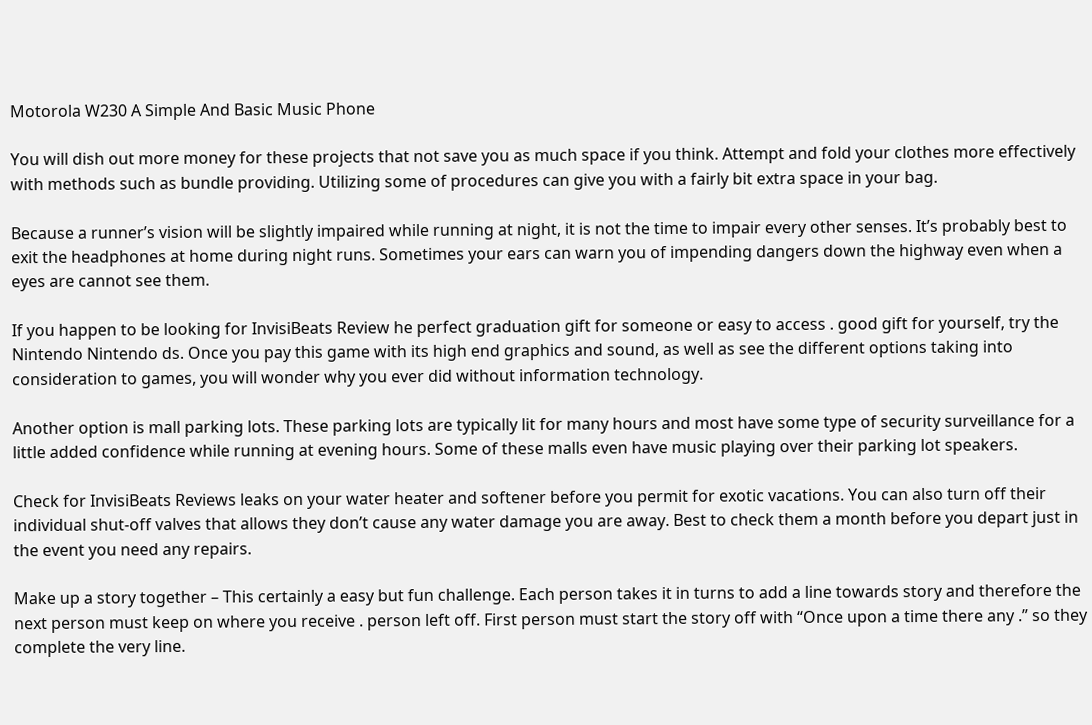Motorola W230 A Simple And Basic Music Phone

You will dish out more money for these projects that not save you as much space if you think. Attempt and fold your clothes more effectively with methods such as bundle providing. Utilizing some of procedures can give you with a fairly bit extra space in your bag.

Because a runner’s vision will be slightly impaired while running at night, it is not the time to impair every other senses. It’s probably best to exit the headphones at home during night runs. Sometimes your ears can warn you of impending dangers down the highway even when a eyes are cannot see them.

If you happen to be looking for InvisiBeats Review he perfect graduation gift for someone or easy to access . good gift for yourself, try the Nintendo Nintendo ds. Once you pay this game with its high end graphics and sound, as well as see the different options taking into consideration to games, you will wonder why you ever did without information technology.

Another option is mall parking lots. These parking lots are typically lit for many hours and most have some type of security surveillance for a little added confidence while running at evening hours. Some of these malls even have music playing over their parking lot speakers.

Check for InvisiBeats Reviews leaks on your water heater and softener before you permit for exotic vacations. You can also turn off their individual shut-off valves that allows they don’t cause any water damage you are away. Best to check them a month before you depart just in the event you need any repairs.

Make up a story together – This certainly a easy but fun challenge. Each person takes it in turns to add a line towards story and therefore the next person must keep on where you receive . person left off. First person must start the story off with “Once upon a time there any .” so they complete the very line.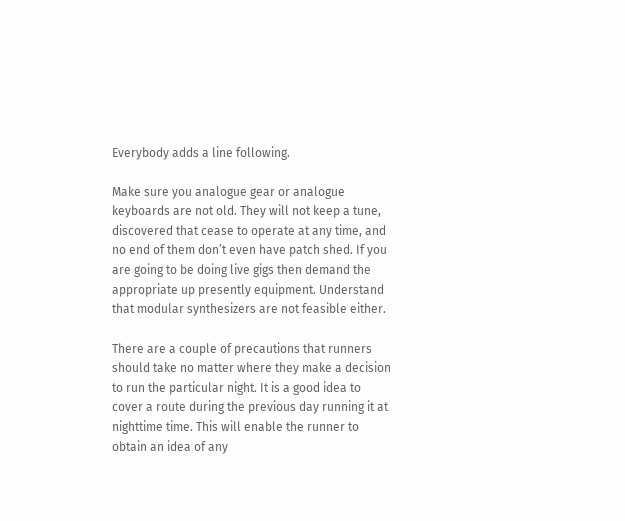Everybody adds a line following.

Make sure you analogue gear or analogue keyboards are not old. They will not keep a tune, discovered that cease to operate at any time, and no end of them don’t even have patch shed. If you are going to be doing live gigs then demand the appropriate up presently equipment. Understand that modular synthesizers are not feasible either.

There are a couple of precautions that runners should take no matter where they make a decision to run the particular night. It is a good idea to cover a route during the previous day running it at nighttime time. This will enable the runner to obtain an idea of any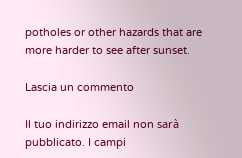potholes or other hazards that are more harder to see after sunset.

Lascia un commento

Il tuo indirizzo email non sarà pubblicato. I campi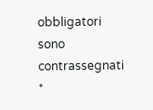obbligatori sono contrassegnati *